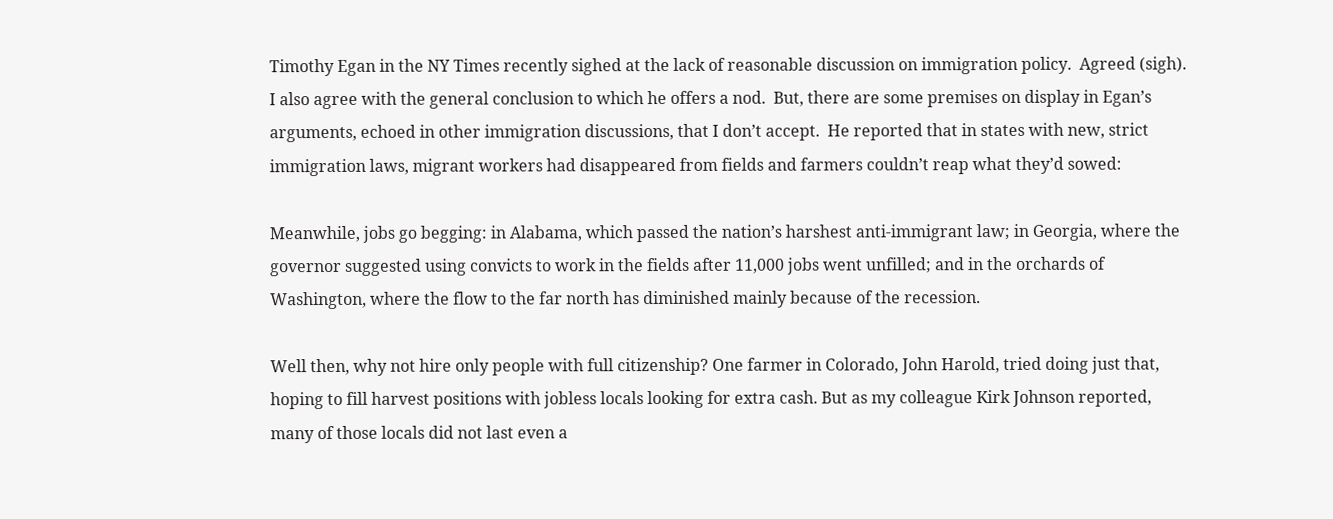Timothy Egan in the NY Times recently sighed at the lack of reasonable discussion on immigration policy.  Agreed (sigh).  I also agree with the general conclusion to which he offers a nod.  But, there are some premises on display in Egan’s arguments, echoed in other immigration discussions, that I don’t accept.  He reported that in states with new, strict immigration laws, migrant workers had disappeared from fields and farmers couldn’t reap what they’d sowed:

Meanwhile, jobs go begging: in Alabama, which passed the nation’s harshest anti-immigrant law; in Georgia, where the governor suggested using convicts to work in the fields after 11,000 jobs went unfilled; and in the orchards of Washington, where the flow to the far north has diminished mainly because of the recession.

Well then, why not hire only people with full citizenship? One farmer in Colorado, John Harold, tried doing just that, hoping to fill harvest positions with jobless locals looking for extra cash. But as my colleague Kirk Johnson reported, many of those locals did not last even a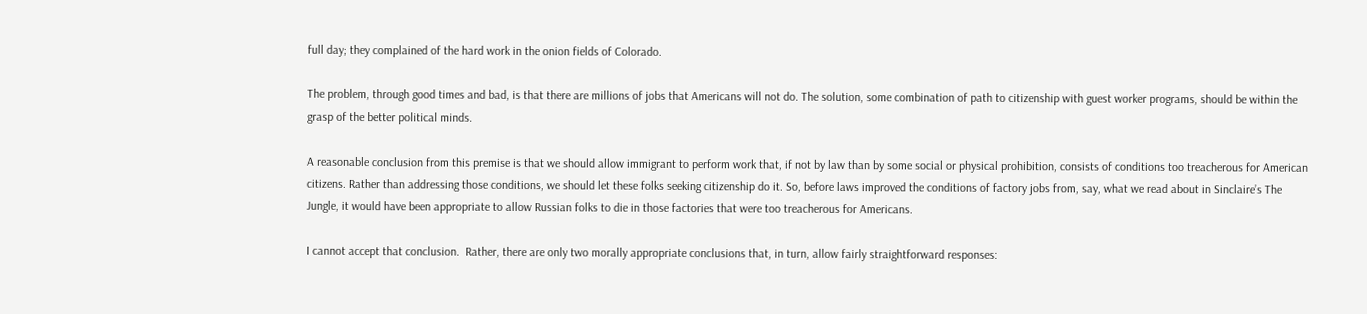full day; they complained of the hard work in the onion fields of Colorado.

The problem, through good times and bad, is that there are millions of jobs that Americans will not do. The solution, some combination of path to citizenship with guest worker programs, should be within the grasp of the better political minds.

A reasonable conclusion from this premise is that we should allow immigrant to perform work that, if not by law than by some social or physical prohibition, consists of conditions too treacherous for American citizens. Rather than addressing those conditions, we should let these folks seeking citizenship do it. So, before laws improved the conditions of factory jobs from, say, what we read about in Sinclaire’s The Jungle, it would have been appropriate to allow Russian folks to die in those factories that were too treacherous for Americans.

I cannot accept that conclusion.  Rather, there are only two morally appropriate conclusions that, in turn, allow fairly straightforward responses: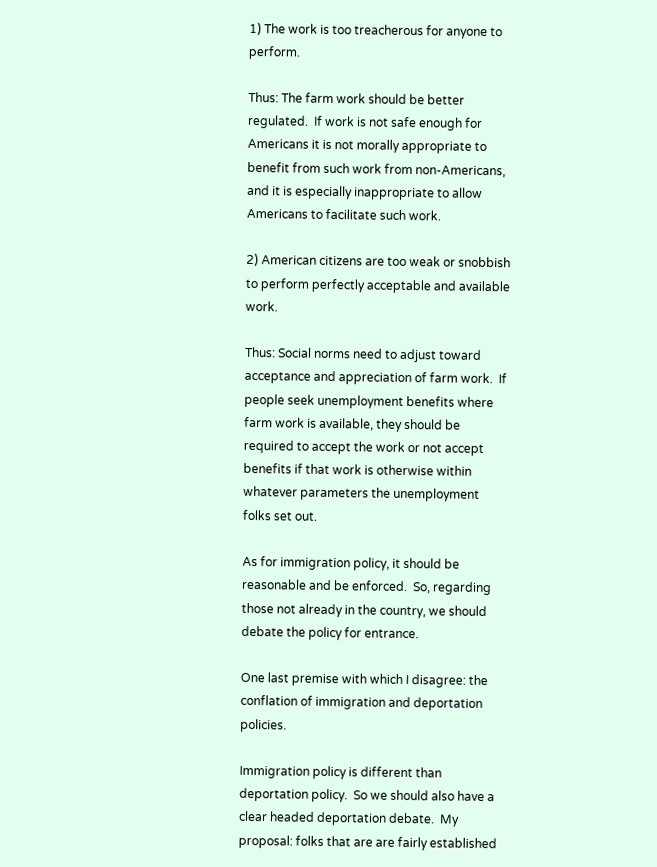1) The work is too treacherous for anyone to perform.

Thus: The farm work should be better regulated.  If work is not safe enough for Americans it is not morally appropriate to benefit from such work from non-Americans, and it is especially inappropriate to allow Americans to facilitate such work.

2) American citizens are too weak or snobbish to perform perfectly acceptable and available work.

Thus: Social norms need to adjust toward acceptance and appreciation of farm work.  If people seek unemployment benefits where farm work is available, they should be required to accept the work or not accept benefits if that work is otherwise within whatever parameters the unemployment folks set out.

As for immigration policy, it should be reasonable and be enforced.  So, regarding those not already in the country, we should debate the policy for entrance.

One last premise with which I disagree: the conflation of immigration and deportation policies.

Immigration policy is different than deportation policy.  So we should also have a clear headed deportation debate.  My proposal: folks that are are fairly established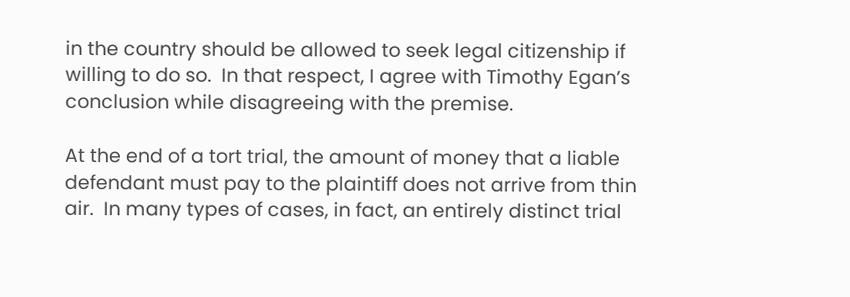in the country should be allowed to seek legal citizenship if willing to do so.  In that respect, I agree with Timothy Egan’s conclusion while disagreeing with the premise.

At the end of a tort trial, the amount of money that a liable defendant must pay to the plaintiff does not arrive from thin air.  In many types of cases, in fact, an entirely distinct trial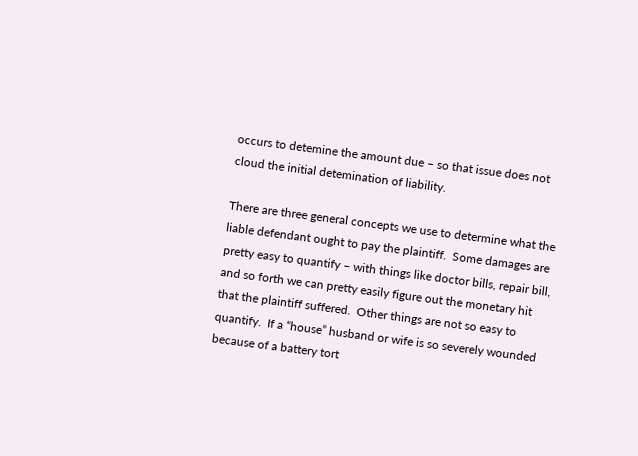occurs to detemine the amount due – so that issue does not cloud the initial detemination of liability.

There are three general concepts we use to determine what the liable defendant ought to pay the plaintiff.  Some damages are pretty easy to quantify – with things like doctor bills, repair bill, and so forth we can pretty easily figure out the monetary hit that the plaintiff suffered.  Other things are not so easy to quantify.  If a “house” husband or wife is so severely wounded because of a battery tort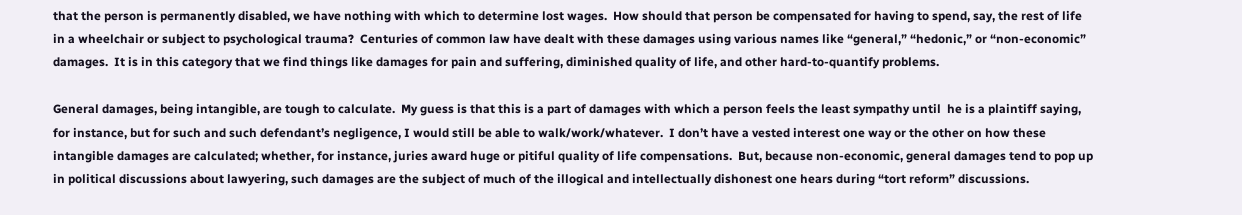that the person is permanently disabled, we have nothing with which to determine lost wages.  How should that person be compensated for having to spend, say, the rest of life in a wheelchair or subject to psychological trauma?  Centuries of common law have dealt with these damages using various names like “general,” “hedonic,” or “non-economic” damages.  It is in this category that we find things like damages for pain and suffering, diminished quality of life, and other hard-to-quantify problems.

General damages, being intangible, are tough to calculate.  My guess is that this is a part of damages with which a person feels the least sympathy until  he is a plaintiff saying, for instance, but for such and such defendant’s negligence, I would still be able to walk/work/whatever.  I don’t have a vested interest one way or the other on how these intangible damages are calculated; whether, for instance, juries award huge or pitiful quality of life compensations.  But, because non-economic, general damages tend to pop up in political discussions about lawyering, such damages are the subject of much of the illogical and intellectually dishonest one hears during “tort reform” discussions.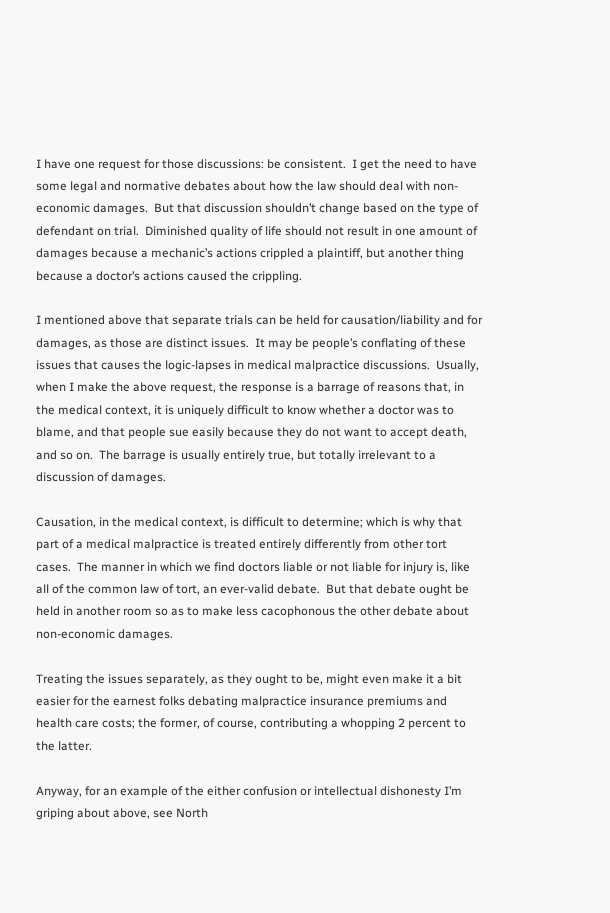I have one request for those discussions: be consistent.  I get the need to have some legal and normative debates about how the law should deal with non-economic damages.  But that discussion shouldn’t change based on the type of defendant on trial.  Diminished quality of life should not result in one amount of damages because a mechanic’s actions crippled a plaintiff, but another thing because a doctor’s actions caused the crippling.

I mentioned above that separate trials can be held for causation/liability and for damages, as those are distinct issues.  It may be people’s conflating of these issues that causes the logic-lapses in medical malpractice discussions.  Usually, when I make the above request, the response is a barrage of reasons that, in the medical context, it is uniquely difficult to know whether a doctor was to blame, and that people sue easily because they do not want to accept death, and so on.  The barrage is usually entirely true, but totally irrelevant to a discussion of damages.

Causation, in the medical context, is difficult to determine; which is why that part of a medical malpractice is treated entirely differently from other tort cases.  The manner in which we find doctors liable or not liable for injury is, like all of the common law of tort, an ever-valid debate.  But that debate ought be held in another room so as to make less cacophonous the other debate about non-economic damages.

Treating the issues separately, as they ought to be, might even make it a bit easier for the earnest folks debating malpractice insurance premiums and health care costs; the former, of course, contributing a whopping 2 percent to the latter.

Anyway, for an example of the either confusion or intellectual dishonesty I’m griping about above, see North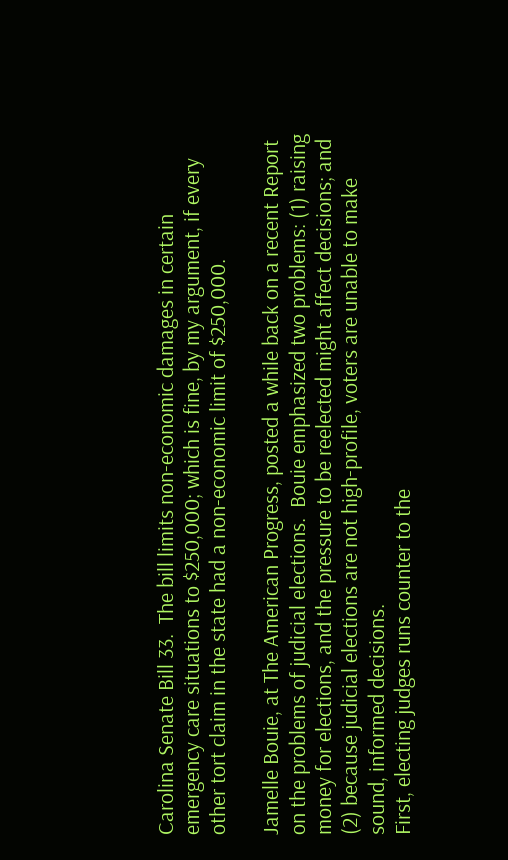Carolina Senate Bill 33.  The bill limits non-economic damages in certain emergency care situations to $250,000; which is fine, by my argument, if every other tort claim in the state had a non-economic limit of $250,000.

Jamelle Bouie, at The American Progress, posted a while back on a recent Report on the problems of judicial elections.  Bouie emphasized two problems: (1) raising money for elections, and the pressure to be reelected might affect decisions; and (2) because judicial elections are not high-profile, voters are unable to make sound, informed decisions.
First, electing judges runs counter to the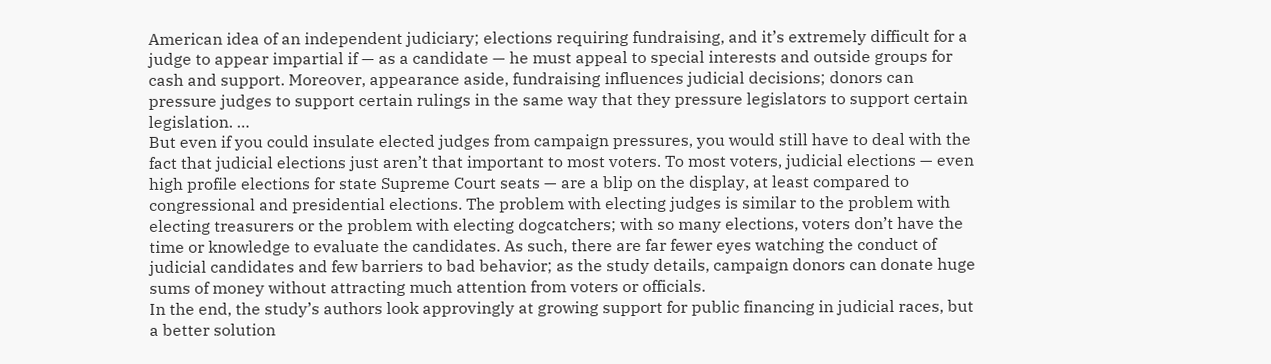American idea of an independent judiciary; elections requiring fundraising, and it’s extremely difficult for a judge to appear impartial if — as a candidate — he must appeal to special interests and outside groups for cash and support. Moreover, appearance aside, fundraising influences judicial decisions; donors can pressure judges to support certain rulings in the same way that they pressure legislators to support certain legislation. …
But even if you could insulate elected judges from campaign pressures, you would still have to deal with the fact that judicial elections just aren’t that important to most voters. To most voters, judicial elections — even high profile elections for state Supreme Court seats — are a blip on the display, at least compared to congressional and presidential elections. The problem with electing judges is similar to the problem with electing treasurers or the problem with electing dogcatchers; with so many elections, voters don’t have the time or knowledge to evaluate the candidates. As such, there are far fewer eyes watching the conduct of judicial candidates and few barriers to bad behavior; as the study details, campaign donors can donate huge sums of money without attracting much attention from voters or officials.
In the end, the study’s authors look approvingly at growing support for public financing in judicial races, but a better solution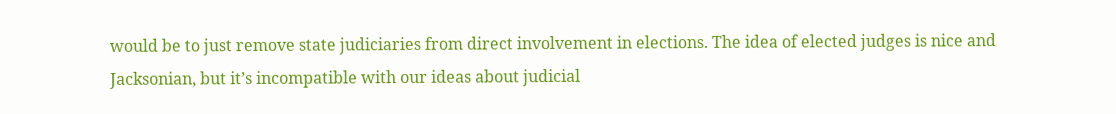would be to just remove state judiciaries from direct involvement in elections. The idea of elected judges is nice and Jacksonian, but it’s incompatible with our ideas about judicial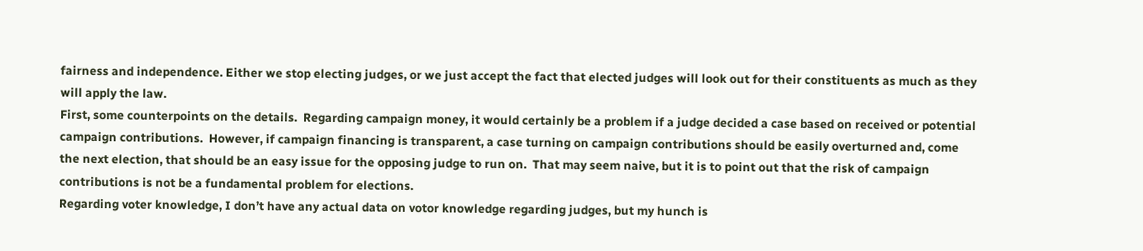fairness and independence. Either we stop electing judges, or we just accept the fact that elected judges will look out for their constituents as much as they will apply the law.
First, some counterpoints on the details.  Regarding campaign money, it would certainly be a problem if a judge decided a case based on received or potential campaign contributions.  However, if campaign financing is transparent, a case turning on campaign contributions should be easily overturned and, come the next election, that should be an easy issue for the opposing judge to run on.  That may seem naive, but it is to point out that the risk of campaign contributions is not be a fundamental problem for elections.
Regarding voter knowledge, I don’t have any actual data on votor knowledge regarding judges, but my hunch is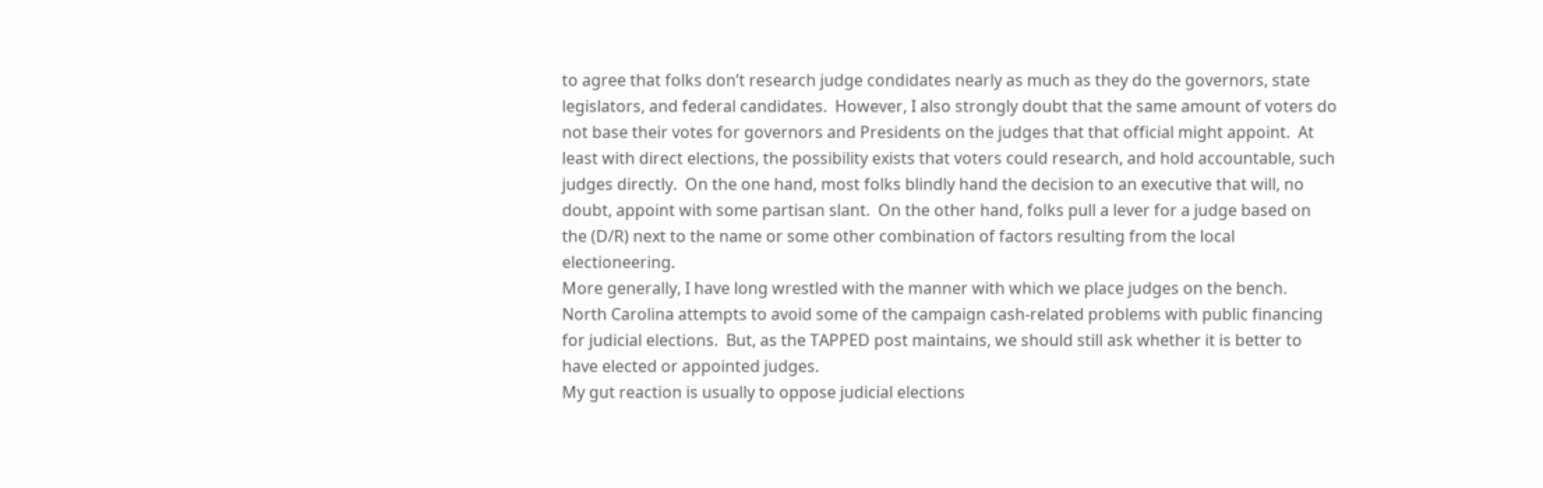to agree that folks don’t research judge condidates nearly as much as they do the governors, state legislators, and federal candidates.  However, I also strongly doubt that the same amount of voters do not base their votes for governors and Presidents on the judges that that official might appoint.  At least with direct elections, the possibility exists that voters could research, and hold accountable, such judges directly.  On the one hand, most folks blindly hand the decision to an executive that will, no doubt, appoint with some partisan slant.  On the other hand, folks pull a lever for a judge based on the (D/R) next to the name or some other combination of factors resulting from the local electioneering.
More generally, I have long wrestled with the manner with which we place judges on the bench.  North Carolina attempts to avoid some of the campaign cash-related problems with public financing for judicial elections.  But, as the TAPPED post maintains, we should still ask whether it is better to have elected or appointed judges.
My gut reaction is usually to oppose judicial elections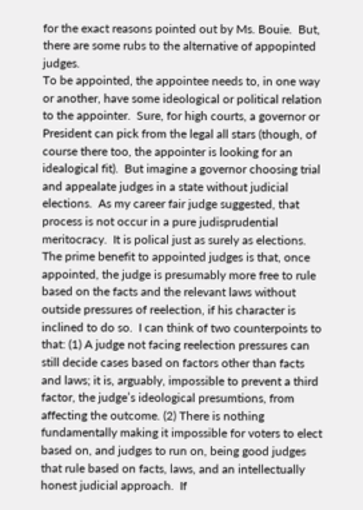for the exact reasons pointed out by Ms. Bouie.  But, there are some rubs to the alternative of appopinted judges.
To be appointed, the appointee needs to, in one way or another, have some ideological or political relation to the appointer.  Sure, for high courts, a governor or President can pick from the legal all stars (though, of course there too, the appointer is looking for an idealogical fit).  But imagine a governor choosing trial and appealate judges in a state without judicial elections.  As my career fair judge suggested, that process is not occur in a pure judisprudential meritocracy.  It is polical just as surely as elections.
The prime benefit to appointed judges is that, once appointed, the judge is presumably more free to rule based on the facts and the relevant laws without outside pressures of reelection, if his character is inclined to do so.  I can think of two counterpoints to that: (1) A judge not facing reelection pressures can still decide cases based on factors other than facts and laws; it is, arguably, impossible to prevent a third factor, the judge’s ideological presumtions, from affecting the outcome. (2) There is nothing fundamentally making it impossible for voters to elect based on, and judges to run on, being good judges that rule based on facts, laws, and an intellectually honest judicial approach.  If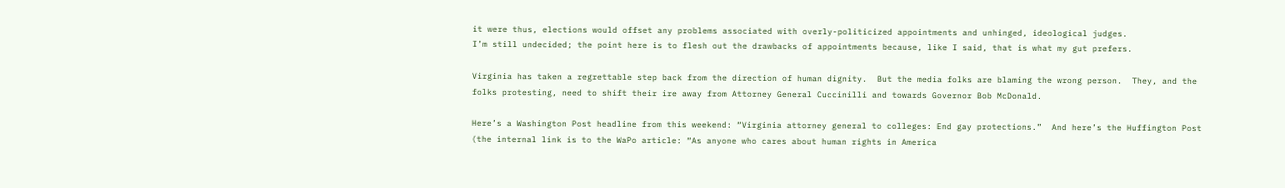it were thus, elections would offset any problems associated with overly-politicized appointments and unhinged, ideological judges.
I’m still undecided; the point here is to flesh out the drawbacks of appointments because, like I said, that is what my gut prefers.

Virginia has taken a regrettable step back from the direction of human dignity.  But the media folks are blaming the wrong person.  They, and the folks protesting, need to shift their ire away from Attorney General Cuccinilli and towards Governor Bob McDonald.

Here’s a Washington Post headline from this weekend: “Virginia attorney general to colleges: End gay protections.”  And here’s the Huffington Post (the internal link is to the WaPo article: “As anyone who cares about human rights in America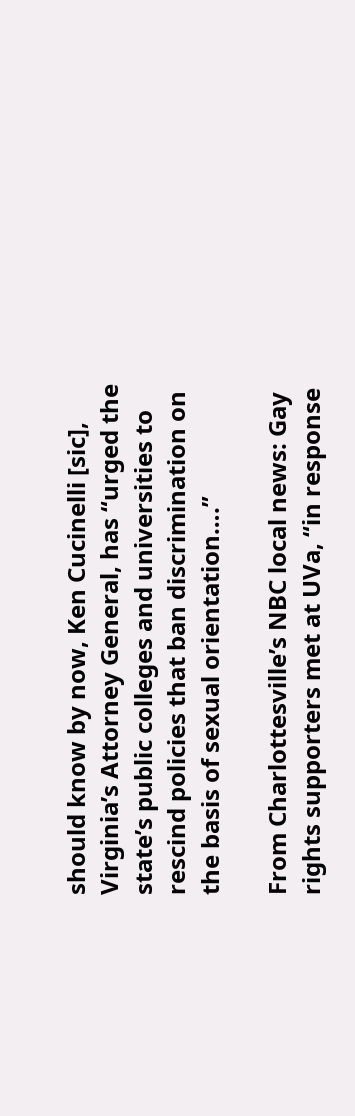should know by now, Ken Cucinelli [sic], Virginia’s Attorney General, has “urged the state’s public colleges and universities to rescind policies that ban discrimination on the basis of sexual orientation….”

From Charlottesville’s NBC local news: Gay rights supporters met at UVa, “in response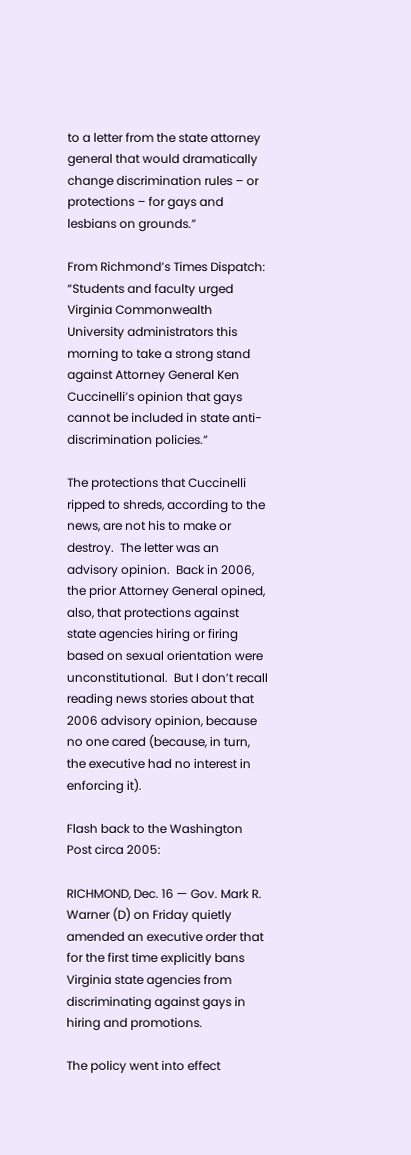to a letter from the state attorney general that would dramatically change discrimination rules – or protections – for gays and lesbians on grounds.”

From Richmond’s Times Dispatch: “Students and faculty urged Virginia Commonwealth University administrators this morning to take a strong stand against Attorney General Ken Cuccinelli’s opinion that gays cannot be included in state anti-discrimination policies.”

The protections that Cuccinelli ripped to shreds, according to the news, are not his to make or destroy.  The letter was an advisory opinion.  Back in 2006, the prior Attorney General opined, also, that protections against state agencies hiring or firing based on sexual orientation were unconstitutional.  But I don’t recall reading news stories about that 2006 advisory opinion, because no one cared (because, in turn, the executive had no interest in enforcing it).

Flash back to the Washington Post circa 2005:

RICHMOND, Dec. 16 — Gov. Mark R. Warner (D) on Friday quietly amended an executive order that for the first time explicitly bans Virginia state agencies from discriminating against gays in hiring and promotions.

The policy went into effect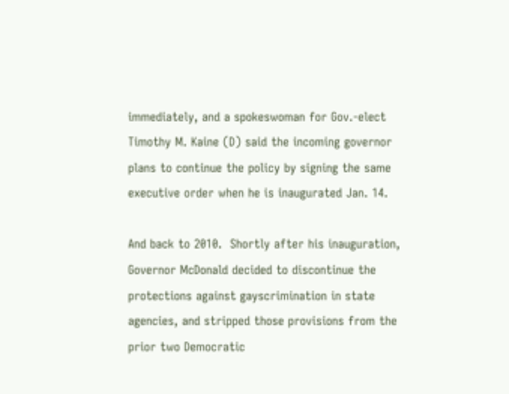immediately, and a spokeswoman for Gov.-elect Timothy M. Kaine (D) said the incoming governor plans to continue the policy by signing the same executive order when he is inaugurated Jan. 14.

And back to 2010.  Shortly after his inauguration, Governor McDonald decided to discontinue the protections against gayscrimination in state agencies, and stripped those provisions from the prior two Democratic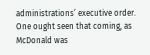administrations’ executive order.  One ought seen that coming, as McDonald was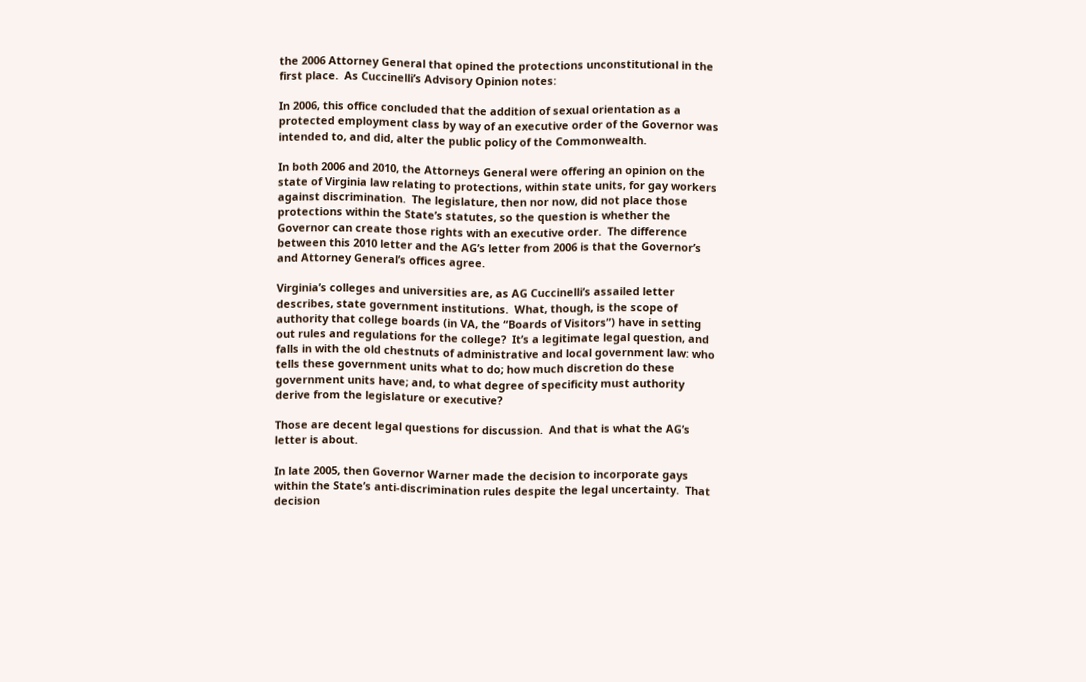the 2006 Attorney General that opined the protections unconstitutional in the first place.  As Cuccinelli’s Advisory Opinion notes:

In 2006, this office concluded that the addition of sexual orientation as a protected employment class by way of an executive order of the Governor was intended to, and did, alter the public policy of the Commonwealth.

In both 2006 and 2010, the Attorneys General were offering an opinion on the state of Virginia law relating to protections, within state units, for gay workers against discrimination.  The legislature, then nor now, did not place those protections within the State’s statutes, so the question is whether the Governor can create those rights with an executive order.  The difference between this 2010 letter and the AG’s letter from 2006 is that the Governor’s and Attorney General’s offices agree.

Virginia’s colleges and universities are, as AG Cuccinelli’s assailed letter describes, state government institutions.  What, though, is the scope of authority that college boards (in VA, the “Boards of Visitors”) have in setting out rules and regulations for the college?  It’s a legitimate legal question, and falls in with the old chestnuts of administrative and local government law: who tells these government units what to do; how much discretion do these government units have; and, to what degree of specificity must authority derive from the legislature or executive?

Those are decent legal questions for discussion.  And that is what the AG’s letter is about.

In late 2005, then Governor Warner made the decision to incorporate gays within the State’s anti-discrimination rules despite the legal uncertainty.  That decision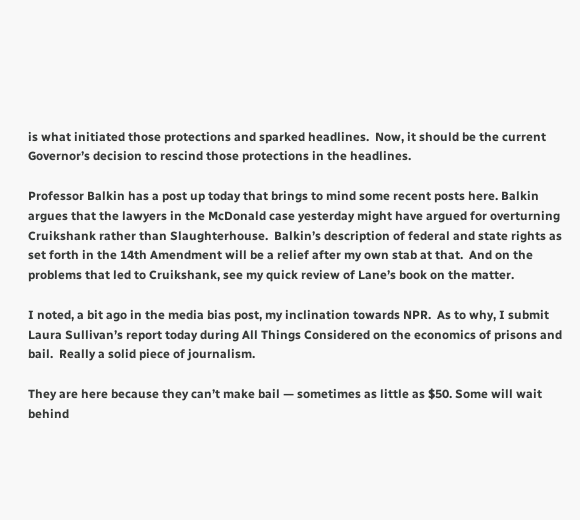is what initiated those protections and sparked headlines.  Now, it should be the current Governor’s decision to rescind those protections in the headlines.

Professor Balkin has a post up today that brings to mind some recent posts here. Balkin argues that the lawyers in the McDonald case yesterday might have argued for overturning Cruikshank rather than Slaughterhouse.  Balkin’s description of federal and state rights as set forth in the 14th Amendment will be a relief after my own stab at that.  And on the problems that led to Cruikshank, see my quick review of Lane’s book on the matter.

I noted, a bit ago in the media bias post, my inclination towards NPR.  As to why, I submit Laura Sullivan’s report today during All Things Considered on the economics of prisons and bail.  Really a solid piece of journalism.

They are here because they can’t make bail — sometimes as little as $50. Some will wait behind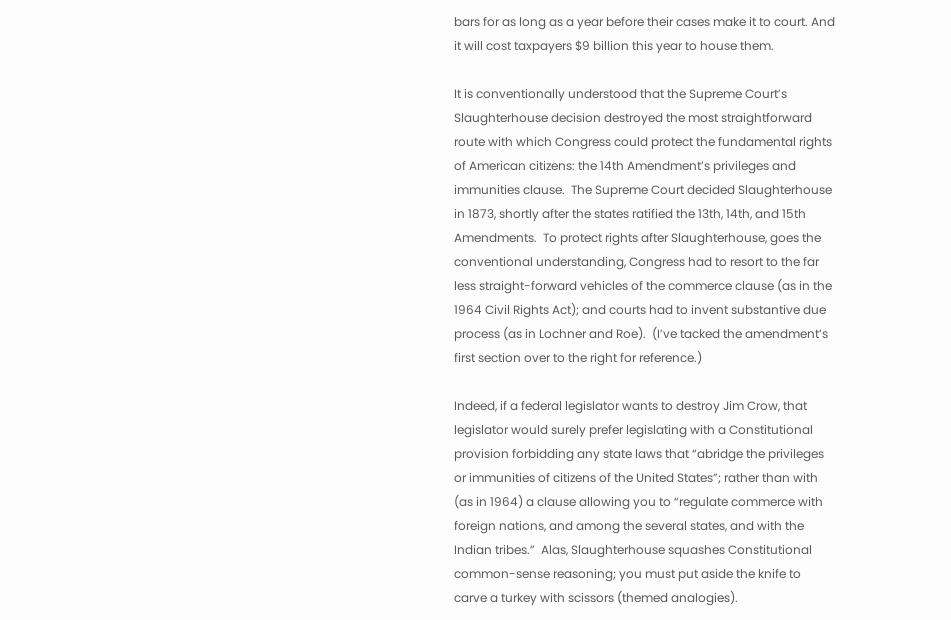bars for as long as a year before their cases make it to court. And it will cost taxpayers $9 billion this year to house them.

It is conventionally understood that the Supreme Court’s Slaughterhouse decision destroyed the most straightforward route with which Congress could protect the fundamental rights of American citizens: the 14th Amendment’s privileges and immunities clause.  The Supreme Court decided Slaughterhouse in 1873, shortly after the states ratified the 13th, 14th, and 15th Amendments.  To protect rights after Slaughterhouse, goes the conventional understanding, Congress had to resort to the far less straight-forward vehicles of the commerce clause (as in the 1964 Civil Rights Act); and courts had to invent substantive due process (as in Lochner and Roe).  (I’ve tacked the amendment’s first section over to the right for reference.)

Indeed, if a federal legislator wants to destroy Jim Crow, that legislator would surely prefer legislating with a Constitutional provision forbidding any state laws that “abridge the privileges or immunities of citizens of the United States”; rather than with (as in 1964) a clause allowing you to “regulate commerce with foreign nations, and among the several states, and with the Indian tribes.”  Alas, Slaughterhouse squashes Constitutional common-sense reasoning; you must put aside the knife to carve a turkey with scissors (themed analogies).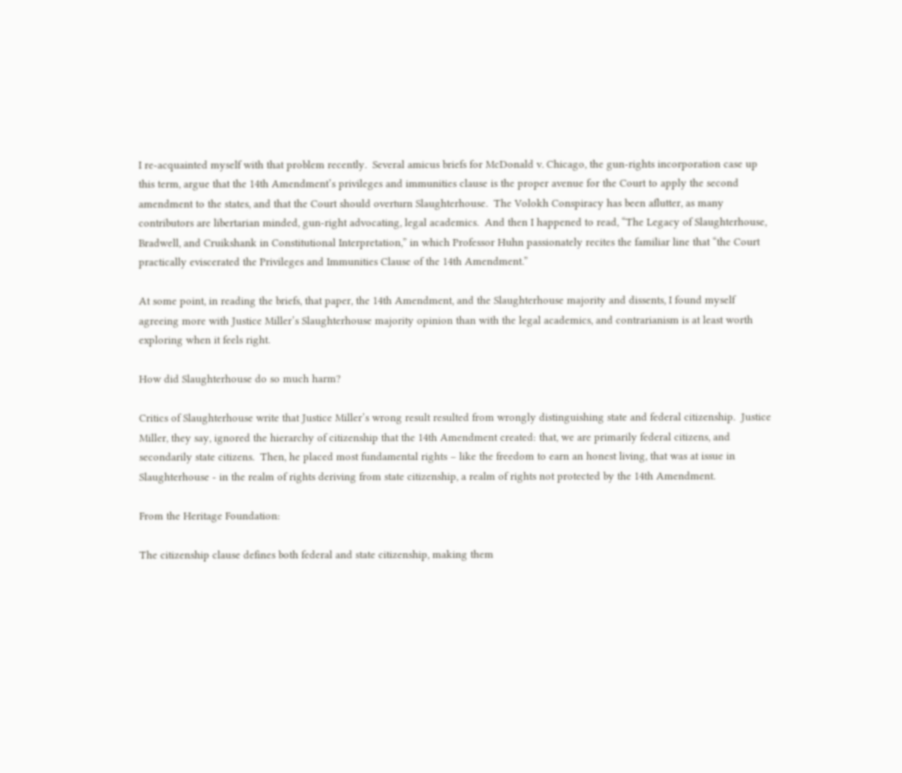I re-acquainted myself with that problem recently.  Several amicus briefs for McDonald v. Chicago, the gun-rights incorporation case up this term, argue that the 14th Amendment’s privileges and immunities clause is the proper avenue for the Court to apply the second amendment to the states, and that the Court should overturn Slaughterhouse.  The Volokh Conspiracy has been aflutter, as many contributors are libertarian minded, gun-right advocating, legal academics.  And then I happened to read, “The Legacy of Slaughterhouse, Bradwell, and Cruikshank in Constitutional Interpretation,” in which Professor Huhn passionately recites the familiar line that “the Court practically eviscerated the Privileges and Immunities Clause of the 14th Amendment.”

At some point, in reading the briefs, that paper, the 14th Amendment, and the Slaughterhouse majority and dissents, I found myself agreeing more with Justice Miller’s Slaughterhouse majority opinion than with the legal academics, and contrarianism is at least worth exploring when it feels right.

How did Slaughterhouse do so much harm?

Critics of Slaughterhouse write that Justice Miller’s wrong result resulted from wrongly distinguishing state and federal citizenship.  Justice Miller, they say, ignored the hierarchy of citizenship that the 14th Amendment created: that, we are primarily federal citizens, and secondarily state citizens.  Then, he placed most fundamental rights – like the freedom to earn an honest living, that was at issue in Slaughterhouse - in the realm of rights deriving from state citizenship, a realm of rights not protected by the 14th Amendment.

From the Heritage Foundation:

The citizenship clause defines both federal and state citizenship, making them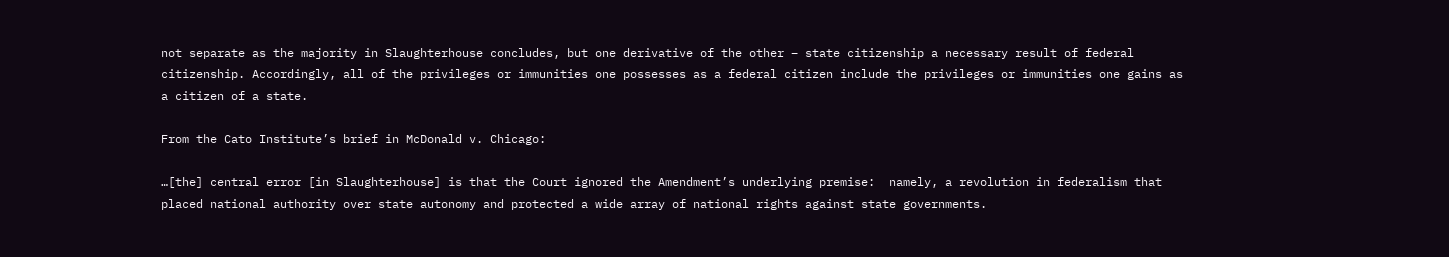not separate as the majority in Slaughterhouse concludes, but one derivative of the other – state citizenship a necessary result of federal citizenship. Accordingly, all of the privileges or immunities one possesses as a federal citizen include the privileges or immunities one gains as a citizen of a state.

From the Cato Institute’s brief in McDonald v. Chicago:

…[the] central error [in Slaughterhouse] is that the Court ignored the Amendment’s underlying premise:  namely, a revolution in federalism that placed national authority over state autonomy and protected a wide array of national rights against state governments.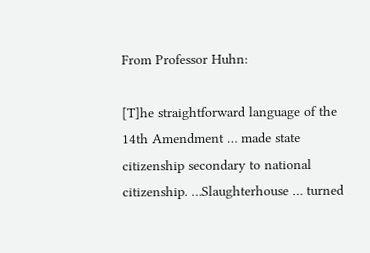From Professor Huhn:

[T]he straightforward language of the 14th Amendment … made state citizenship secondary to national citizenship. …Slaughterhouse … turned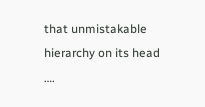that unmistakable hierarchy on its head ….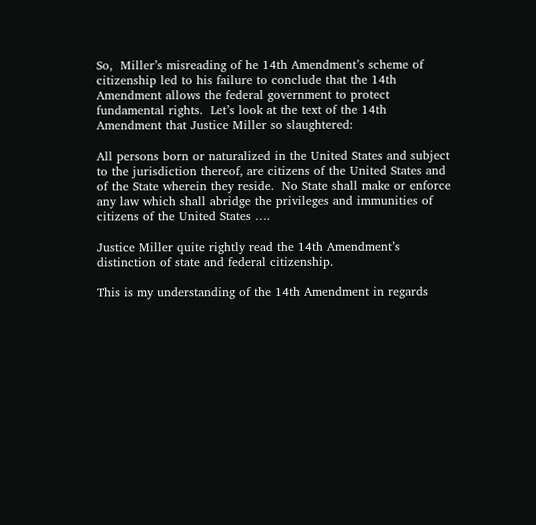So,  Miller’s misreading of he 14th Amendment’s scheme of citizenship led to his failure to conclude that the 14th Amendment allows the federal government to protect fundamental rights.  Let’s look at the text of the 14th Amendment that Justice Miller so slaughtered:

All persons born or naturalized in the United States and subject to the jurisdiction thereof, are citizens of the United States and of the State wherein they reside.  No State shall make or enforce any law which shall abridge the privileges and immunities of citizens of the United States ….

Justice Miller quite rightly read the 14th Amendment’s distinction of state and federal citizenship.

This is my understanding of the 14th Amendment in regards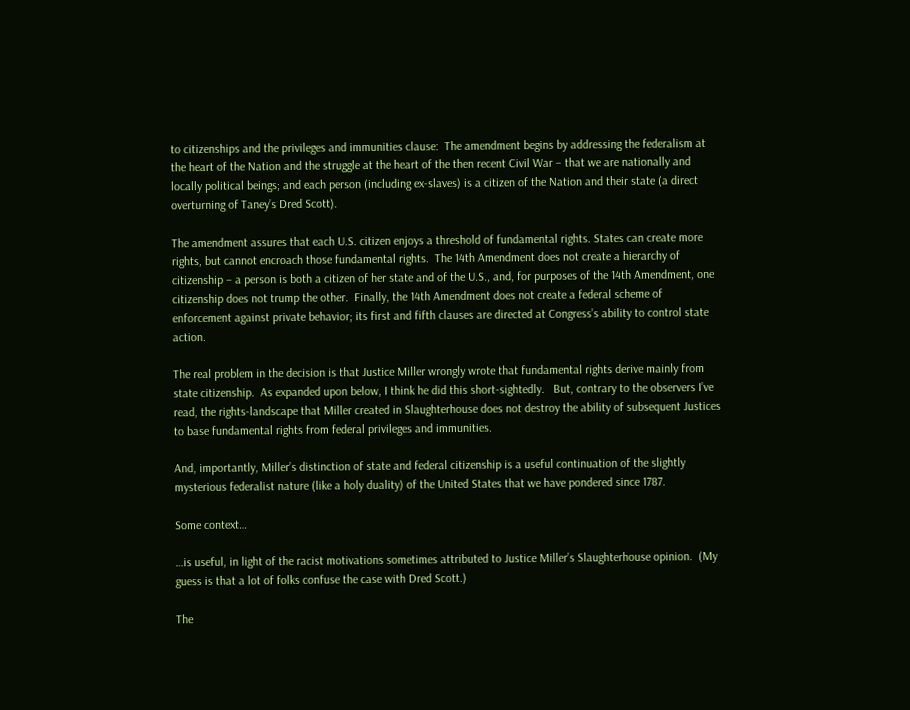to citizenships and the privileges and immunities clause:  The amendment begins by addressing the federalism at the heart of the Nation and the struggle at the heart of the then recent Civil War – that we are nationally and locally political beings; and each person (including ex-slaves) is a citizen of the Nation and their state (a direct overturning of Taney’s Dred Scott).

The amendment assures that each U.S. citizen enjoys a threshold of fundamental rights. States can create more rights, but cannot encroach those fundamental rights.  The 14th Amendment does not create a hierarchy of citizenship – a person is both a citizen of her state and of the U.S., and, for purposes of the 14th Amendment, one citizenship does not trump the other.  Finally, the 14th Amendment does not create a federal scheme of enforcement against private behavior; its first and fifth clauses are directed at Congress’s ability to control state action.

The real problem in the decision is that Justice Miller wrongly wrote that fundamental rights derive mainly from state citizenship.  As expanded upon below, I think he did this short-sightedly.   But, contrary to the observers I’ve read, the rights-landscape that Miller created in Slaughterhouse does not destroy the ability of subsequent Justices to base fundamental rights from federal privileges and immunities.

And, importantly, Miller’s distinction of state and federal citizenship is a useful continuation of the slightly mysterious federalist nature (like a holy duality) of the United States that we have pondered since 1787.

Some context…

…is useful, in light of the racist motivations sometimes attributed to Justice Miller’s Slaughterhouse opinion.  (My guess is that a lot of folks confuse the case with Dred Scott.)

The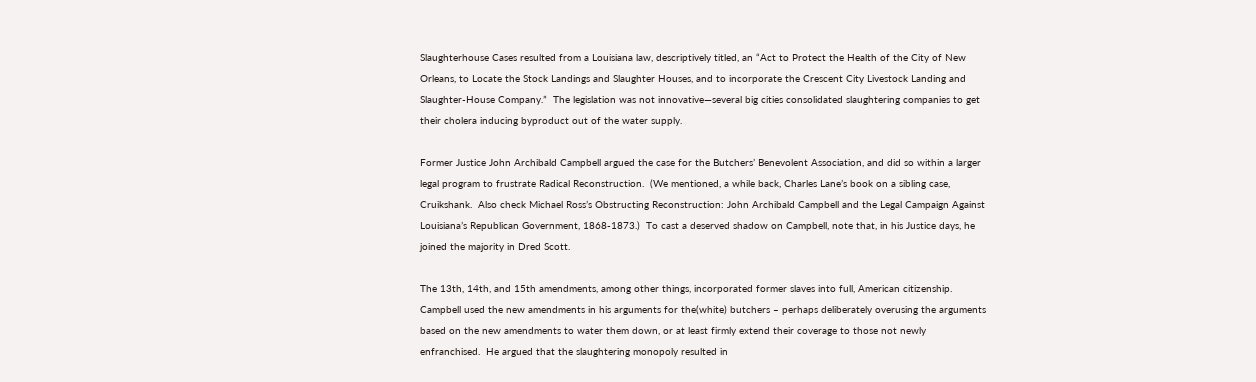Slaughterhouse Cases resulted from a Louisiana law, descriptively titled, an “Act to Protect the Health of the City of New Orleans, to Locate the Stock Landings and Slaughter Houses, and to incorporate the Crescent City Livestock Landing and Slaughter-House Company.”  The legislation was not innovative—several big cities consolidated slaughtering companies to get their cholera inducing byproduct out of the water supply.

Former Justice John Archibald Campbell argued the case for the Butchers’ Benevolent Association, and did so within a larger legal program to frustrate Radical Reconstruction.  (We mentioned, a while back, Charles Lane’s book on a sibling case, Cruikshank.  Also check Michael Ross’s Obstructing Reconstruction: John Archibald Campbell and the Legal Campaign Against Louisiana’s Republican Government, 1868-1873.)  To cast a deserved shadow on Campbell, note that, in his Justice days, he joined the majority in Dred Scott.

The 13th, 14th, and 15th amendments, among other things, incorporated former slaves into full, American citizenship.  Campbell used the new amendments in his arguments for the(white) butchers – perhaps deliberately overusing the arguments based on the new amendments to water them down, or at least firmly extend their coverage to those not newly enfranchised.  He argued that the slaughtering monopoly resulted in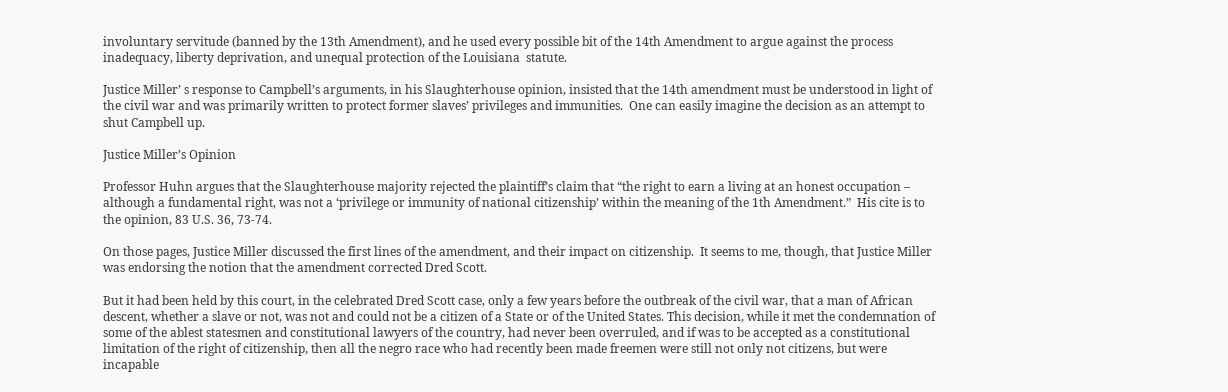involuntary servitude (banned by the 13th Amendment), and he used every possible bit of the 14th Amendment to argue against the process inadequacy, liberty deprivation, and unequal protection of the Louisiana  statute.

Justice Miller’ s response to Campbell’s arguments, in his Slaughterhouse opinion, insisted that the 14th amendment must be understood in light of the civil war and was primarily written to protect former slaves’ privileges and immunities.  One can easily imagine the decision as an attempt to shut Campbell up.

Justice Miller’s Opinion

Professor Huhn argues that the Slaughterhouse majority rejected the plaintiff’s claim that “the right to earn a living at an honest occupation – although a fundamental right, was not a ‘privilege or immunity of national citizenship’ within the meaning of the 1th Amendment.”  His cite is to the opinion, 83 U.S. 36, 73-74.

On those pages, Justice Miller discussed the first lines of the amendment, and their impact on citizenship.  It seems to me, though, that Justice Miller was endorsing the notion that the amendment corrected Dred Scott.

But it had been held by this court, in the celebrated Dred Scott case, only a few years before the outbreak of the civil war, that a man of African descent, whether a slave or not, was not and could not be a citizen of a State or of the United States. This decision, while it met the condemnation of some of the ablest statesmen and constitutional lawyers of the country, had never been overruled, and if was to be accepted as a constitutional limitation of the right of citizenship, then all the negro race who had recently been made freemen were still not only not citizens, but were incapable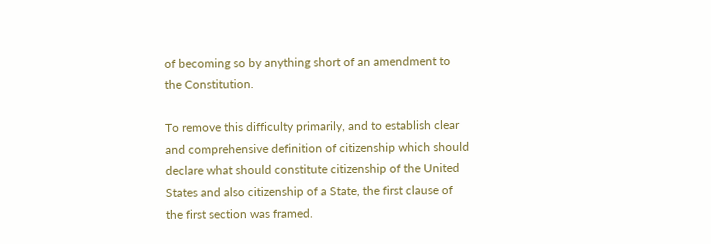of becoming so by anything short of an amendment to the Constitution.

To remove this difficulty primarily, and to establish clear and comprehensive definition of citizenship which should declare what should constitute citizenship of the United States and also citizenship of a State, the first clause of the first section was framed.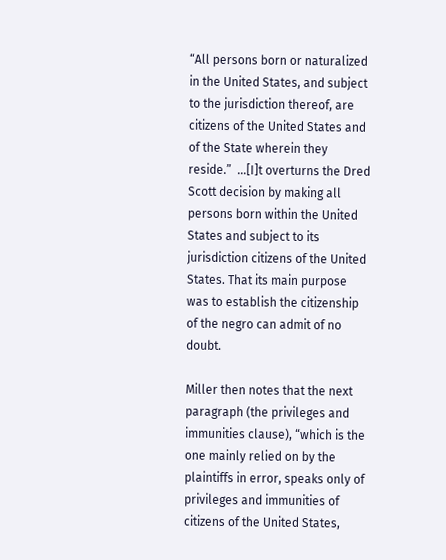“All persons born or naturalized in the United States, and subject to the jurisdiction thereof, are citizens of the United States and of the State wherein they reside.”  …[I]t overturns the Dred Scott decision by making all persons born within the United States and subject to its jurisdiction citizens of the United States. That its main purpose was to establish the citizenship of the negro can admit of no doubt.

Miller then notes that the next paragraph (the privileges and immunities clause), “which is the one mainly relied on by the plaintiffs in error, speaks only of privileges and immunities of citizens of the United States,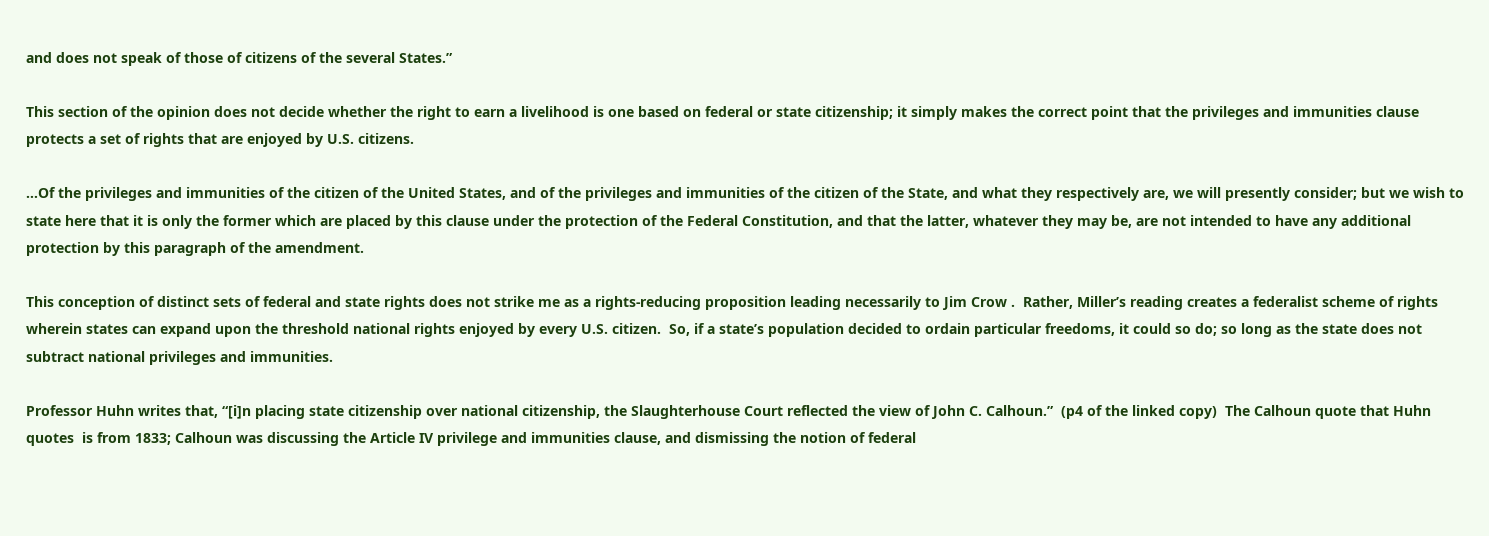and does not speak of those of citizens of the several States.”

This section of the opinion does not decide whether the right to earn a livelihood is one based on federal or state citizenship; it simply makes the correct point that the privileges and immunities clause protects a set of rights that are enjoyed by U.S. citizens.

…Of the privileges and immunities of the citizen of the United States, and of the privileges and immunities of the citizen of the State, and what they respectively are, we will presently consider; but we wish to state here that it is only the former which are placed by this clause under the protection of the Federal Constitution, and that the latter, whatever they may be, are not intended to have any additional protection by this paragraph of the amendment.

This conception of distinct sets of federal and state rights does not strike me as a rights-reducing proposition leading necessarily to Jim Crow .  Rather, Miller’s reading creates a federalist scheme of rights wherein states can expand upon the threshold national rights enjoyed by every U.S. citizen.  So, if a state’s population decided to ordain particular freedoms, it could so do; so long as the state does not subtract national privileges and immunities.

Professor Huhn writes that, “[i]n placing state citizenship over national citizenship, the Slaughterhouse Court reflected the view of John C. Calhoun.”  (p4 of the linked copy)  The Calhoun quote that Huhn quotes  is from 1833; Calhoun was discussing the Article IV privilege and immunities clause, and dismissing the notion of federal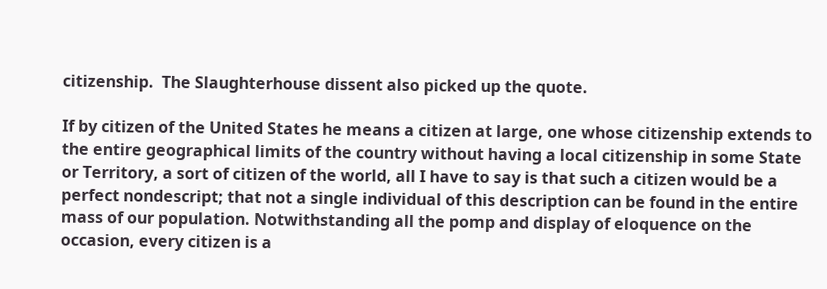citizenship.  The Slaughterhouse dissent also picked up the quote.

If by citizen of the United States he means a citizen at large, one whose citizenship extends to the entire geographical limits of the country without having a local citizenship in some State or Territory, a sort of citizen of the world, all I have to say is that such a citizen would be a perfect nondescript; that not a single individual of this description can be found in the entire mass of our population. Notwithstanding all the pomp and display of eloquence on the occasion, every citizen is a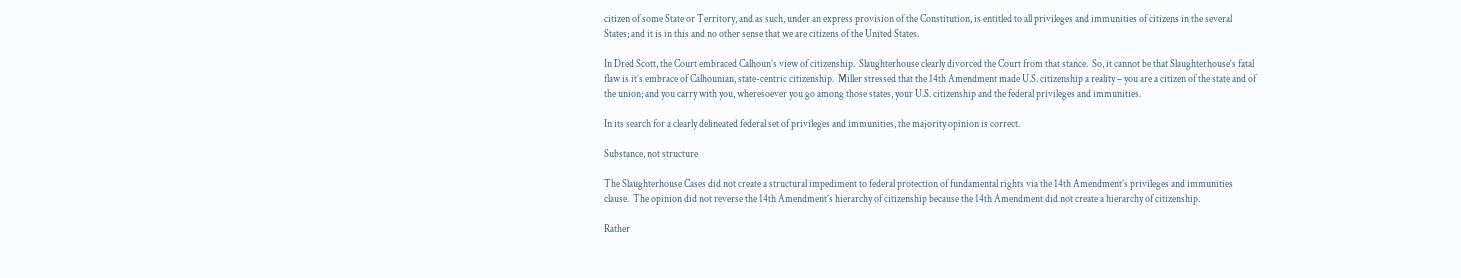citizen of some State or Territory, and as such, under an express provision of the Constitution, is entitled to all privileges and immunities of citizens in the several States; and it is in this and no other sense that we are citizens of the United States.

In Dred Scott, the Court embraced Calhoun’s view of citizenship.  Slaughterhouse clearly divorced the Court from that stance.  So, it cannot be that Slaughterhouse‘s fatal flaw is it’s embrace of Calhounian, state-centric citizenship.  Miller stressed that the 14th Amendment made U.S. citizenship a reality – you are a citizen of the state and of the union; and you carry with you, wheresoever you go among those states, your U.S. citizenship and the federal privileges and immunities.

In its search for a clearly delineated federal set of privileges and immunities, the majority opinion is correct.

Substance, not structure

The Slaughterhouse Cases did not create a structural impediment to federal protection of fundamental rights via the 14th Amendment’s privileges and immunities clause.  The opinion did not reverse the 14th Amendment’s hierarchy of citizenship because the 14th Amendment did not create a hierarchy of citizenship.

Rather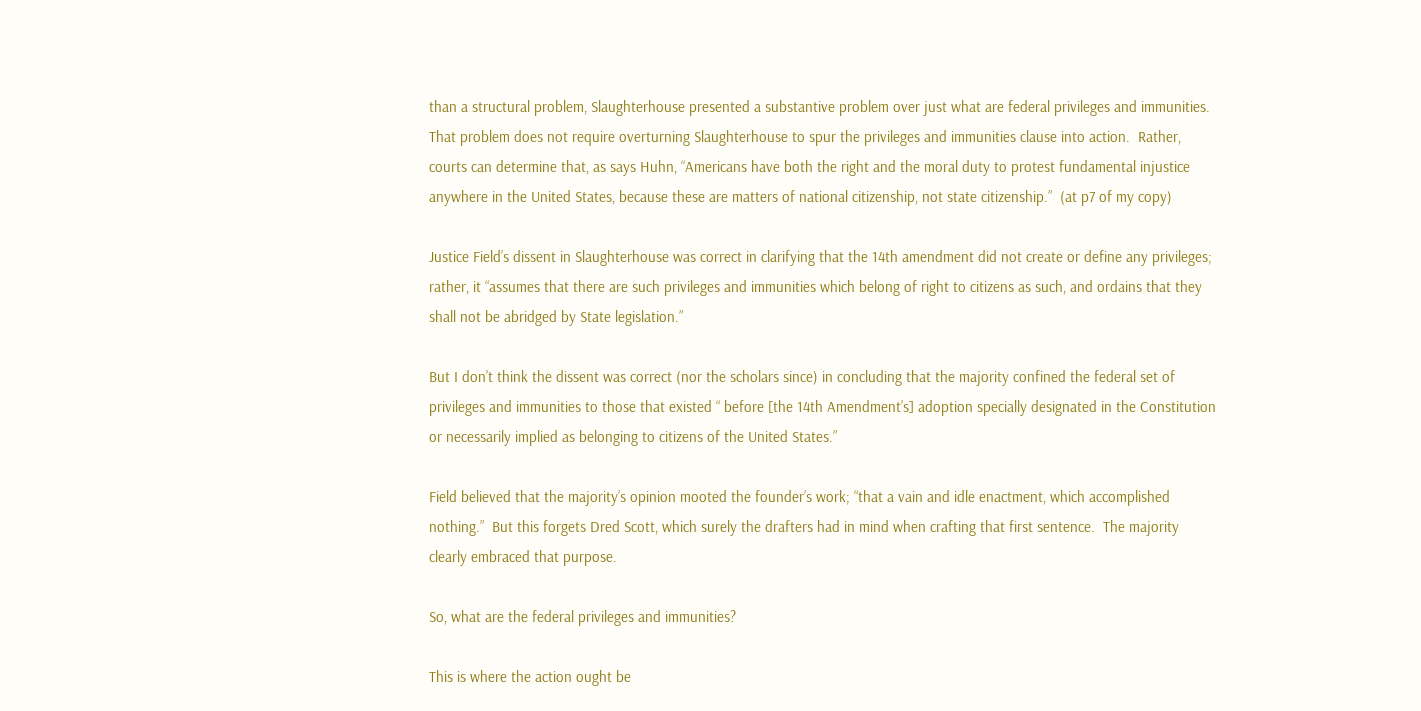than a structural problem, Slaughterhouse presented a substantive problem over just what are federal privileges and immunities.  That problem does not require overturning Slaughterhouse to spur the privileges and immunities clause into action.  Rather, courts can determine that, as says Huhn, “Americans have both the right and the moral duty to protest fundamental injustice anywhere in the United States, because these are matters of national citizenship, not state citizenship.”  (at p7 of my copy)

Justice Field’s dissent in Slaughterhouse was correct in clarifying that the 14th amendment did not create or define any privileges; rather, it “assumes that there are such privileges and immunities which belong of right to citizens as such, and ordains that they shall not be abridged by State legislation.”

But I don’t think the dissent was correct (nor the scholars since) in concluding that the majority confined the federal set of privileges and immunities to those that existed “ before [the 14th Amendment’s] adoption specially designated in the Constitution or necessarily implied as belonging to citizens of the United States.”

Field believed that the majority’s opinion mooted the founder’s work; “that a vain and idle enactment, which accomplished nothing.”  But this forgets Dred Scott, which surely the drafters had in mind when crafting that first sentence.  The majority clearly embraced that purpose.

So, what are the federal privileges and immunities?

This is where the action ought be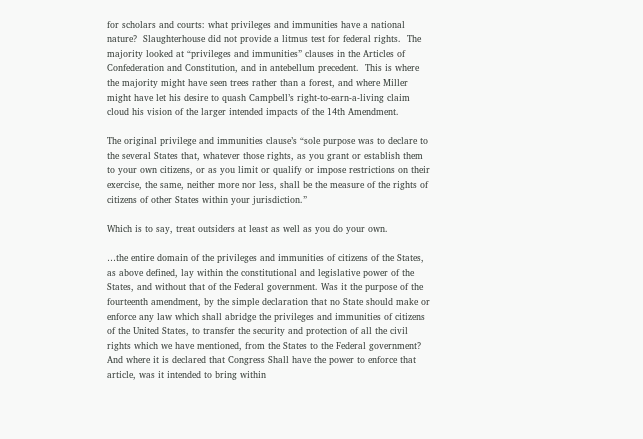for scholars and courts: what privileges and immunities have a national nature?  Slaughterhouse did not provide a litmus test for federal rights.  The majority looked at “privileges and immunities” clauses in the Articles of Confederation and Constitution, and in antebellum precedent.  This is where the majority might have seen trees rather than a forest, and where Miller might have let his desire to quash Campbell’s right-to-earn-a-living claim cloud his vision of the larger intended impacts of the 14th Amendment.

The original privilege and immunities clause’s “sole purpose was to declare to the several States that, whatever those rights, as you grant or establish them to your own citizens, or as you limit or qualify or impose restrictions on their exercise, the same, neither more nor less, shall be the measure of the rights of citizens of other States within your jurisdiction.”

Which is to say, treat outsiders at least as well as you do your own.

…the entire domain of the privileges and immunities of citizens of the States, as above defined, lay within the constitutional and legislative power of the States, and without that of the Federal government. Was it the purpose of the fourteenth amendment, by the simple declaration that no State should make or enforce any law which shall abridge the privileges and immunities of citizens of the United States, to transfer the security and protection of all the civil rights which we have mentioned, from the States to the Federal government? And where it is declared that Congress Shall have the power to enforce that article, was it intended to bring within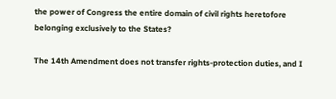the power of Congress the entire domain of civil rights heretofore belonging exclusively to the States?

The 14th Amendment does not transfer rights-protection duties, and I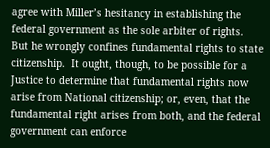agree with Miller’s hesitancy in establishing the federal government as the sole arbiter of rights.  But he wrongly confines fundamental rights to state citizenship.  It ought, though, to be possible for a Justice to determine that fundamental rights now arise from National citizenship; or, even, that the fundamental right arises from both, and the federal government can enforce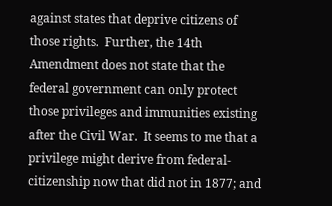against states that deprive citizens of those rights.  Further, the 14th Amendment does not state that the federal government can only protect those privileges and immunities existing after the Civil War.  It seems to me that a privilege might derive from federal-citizenship now that did not in 1877; and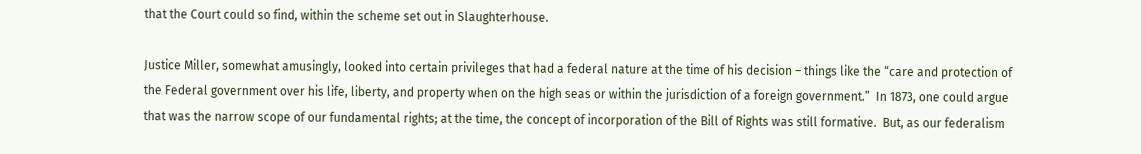that the Court could so find, within the scheme set out in Slaughterhouse.

Justice Miller, somewhat amusingly, looked into certain privileges that had a federal nature at the time of his decision – things like the “care and protection of the Federal government over his life, liberty, and property when on the high seas or within the jurisdiction of a foreign government.”  In 1873, one could argue that was the narrow scope of our fundamental rights; at the time, the concept of incorporation of the Bill of Rights was still formative.  But, as our federalism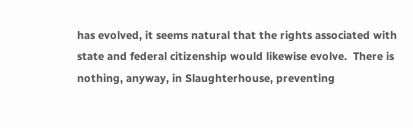has evolved, it seems natural that the rights associated with state and federal citizenship would likewise evolve.  There is nothing, anyway, in Slaughterhouse, preventing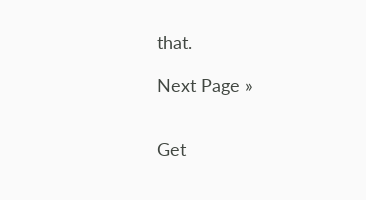that.

Next Page »


Get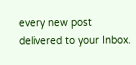every new post delivered to your Inbox.